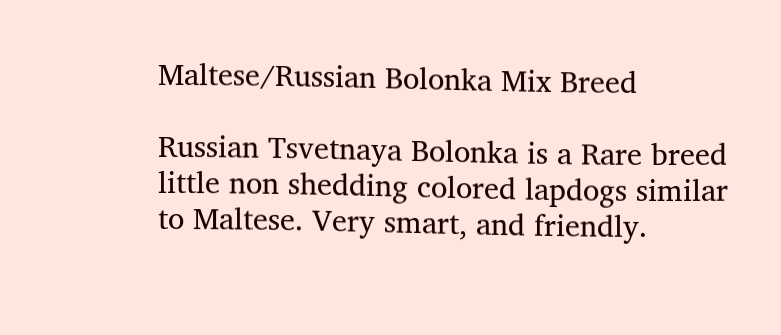Maltese/Russian Bolonka Mix Breed

Russian Tsvetnaya Bolonka is a Rare breed little non shedding colored lapdogs similar to Maltese. Very smart, and friendly.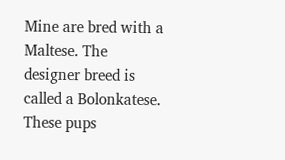Mine are bred with a Maltese. The designer breed is called a Bolonkatese. These pups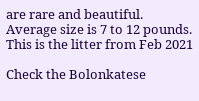are rare and beautiful. Average size is 7 to 12 pounds. This is the litter from Feb 2021

Check the Bolonkatese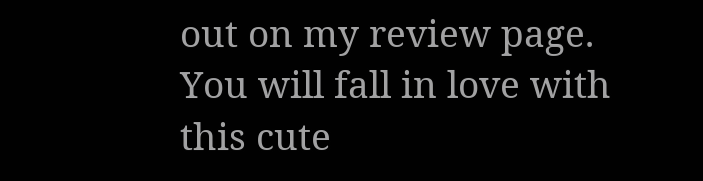out on my review page. You will fall in love with this cute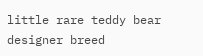little rare teddy bear designer breed